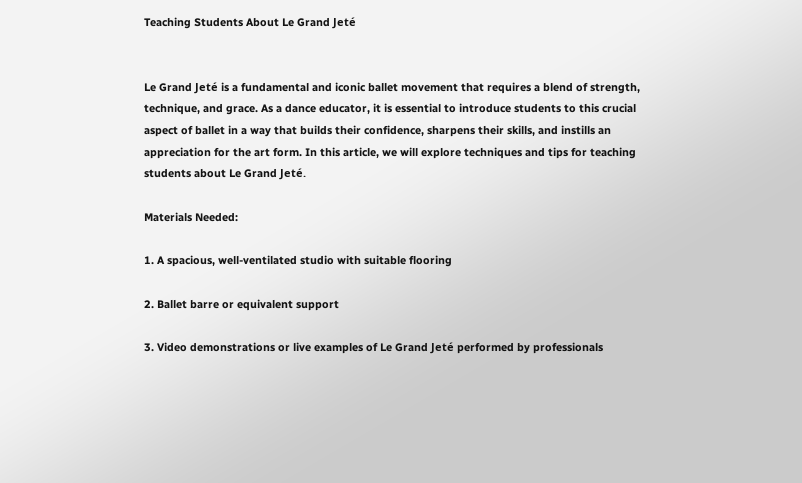Teaching Students About Le Grand Jeté


Le Grand Jeté is a fundamental and iconic ballet movement that requires a blend of strength, technique, and grace. As a dance educator, it is essential to introduce students to this crucial aspect of ballet in a way that builds their confidence, sharpens their skills, and instills an appreciation for the art form. In this article, we will explore techniques and tips for teaching students about Le Grand Jeté.

Materials Needed:

1. A spacious, well-ventilated studio with suitable flooring

2. Ballet barre or equivalent support

3. Video demonstrations or live examples of Le Grand Jeté performed by professionals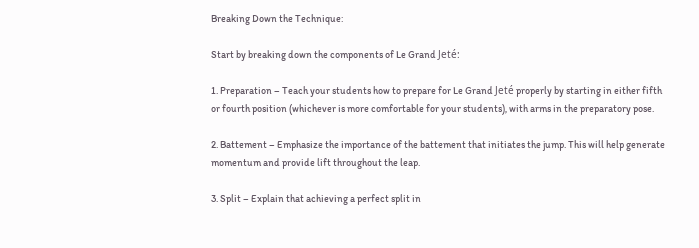Breaking Down the Technique:

Start by breaking down the components of Le Grand Jeté:

1. Preparation – Teach your students how to prepare for Le Grand Jeté properly by starting in either fifth or fourth position (whichever is more comfortable for your students), with arms in the preparatory pose.

2. Battement – Emphasize the importance of the battement that initiates the jump. This will help generate momentum and provide lift throughout the leap.

3. Split – Explain that achieving a perfect split in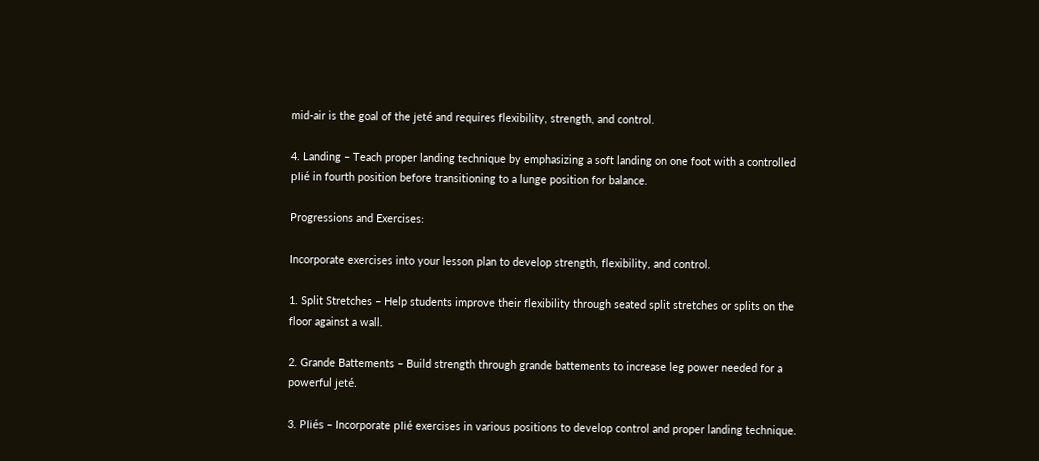mid-air is the goal of the jeté and requires flexibility, strength, and control.

4. Landing – Teach proper landing technique by emphasizing a soft landing on one foot with a controlled plié in fourth position before transitioning to a lunge position for balance.

Progressions and Exercises:

Incorporate exercises into your lesson plan to develop strength, flexibility, and control.

1. Split Stretches – Help students improve their flexibility through seated split stretches or splits on the floor against a wall.

2. Grande Battements – Build strength through grande battements to increase leg power needed for a powerful jeté.

3. Pliés – Incorporate plié exercises in various positions to develop control and proper landing technique.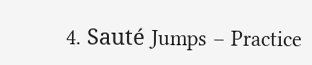4. Sauté Jumps – Practice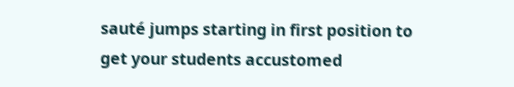sauté jumps starting in first position to get your students accustomed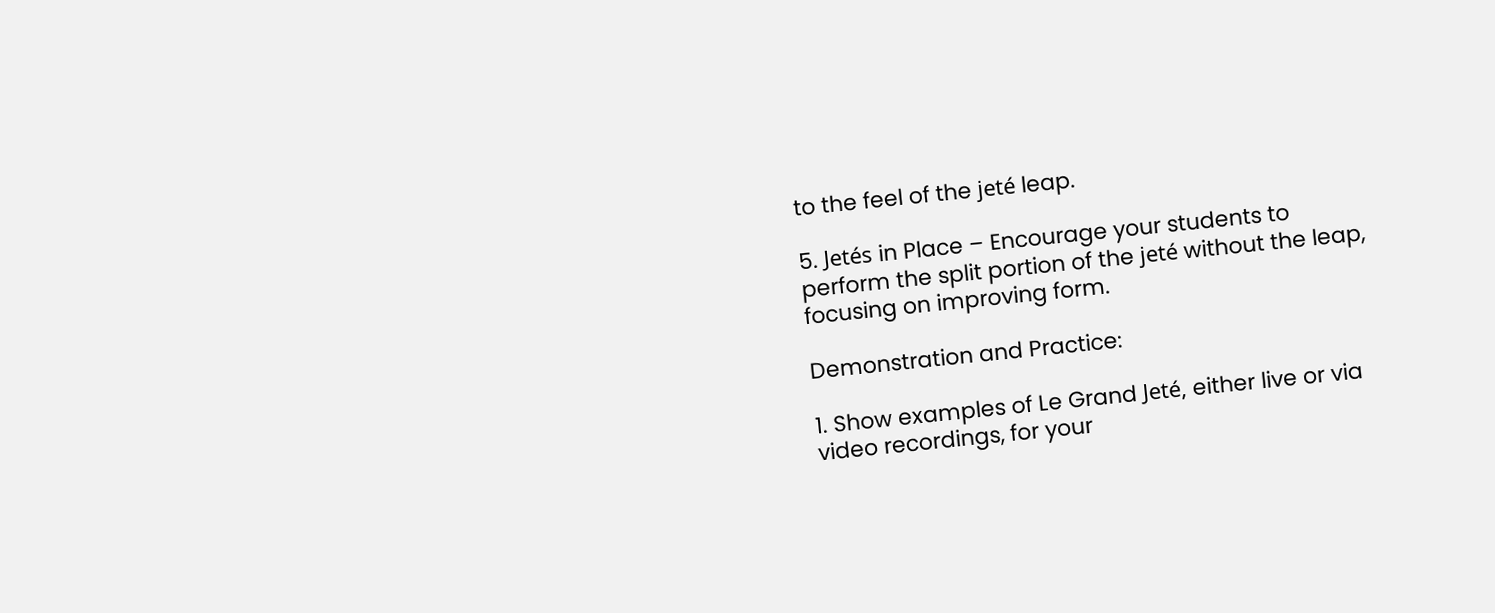to the feel of the jeté leap.

5. Jetés in Place – Encourage your students to perform the split portion of the jeté without the leap, focusing on improving form.

Demonstration and Practice:

1. Show examples of Le Grand Jeté, either live or via video recordings, for your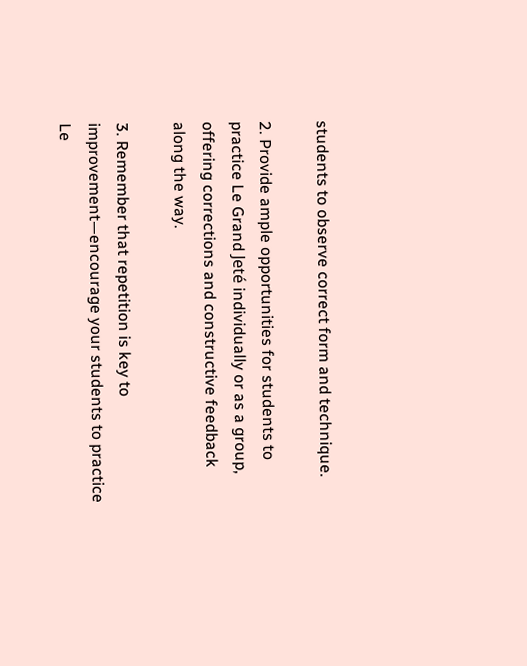students to observe correct form and technique.

2. Provide ample opportunities for students to practice Le Grand Jeté individually or as a group, offering corrections and constructive feedback along the way.

3. Remember that repetition is key to improvement—encourage your students to practice Le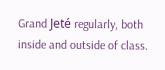Grand Jeté regularly, both inside and outside of class.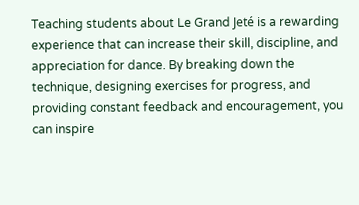Teaching students about Le Grand Jeté is a rewarding experience that can increase their skill, discipline, and appreciation for dance. By breaking down the technique, designing exercises for progress, and providing constant feedback and encouragement, you can inspire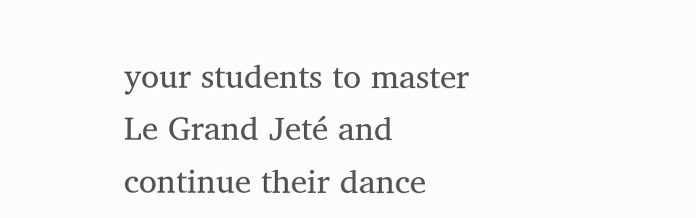your students to master Le Grand Jeté and continue their dance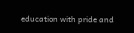education with pride and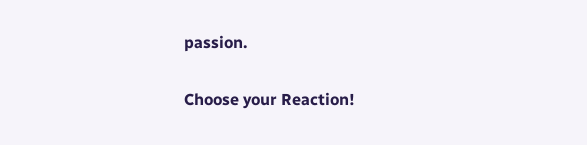passion.

Choose your Reaction!